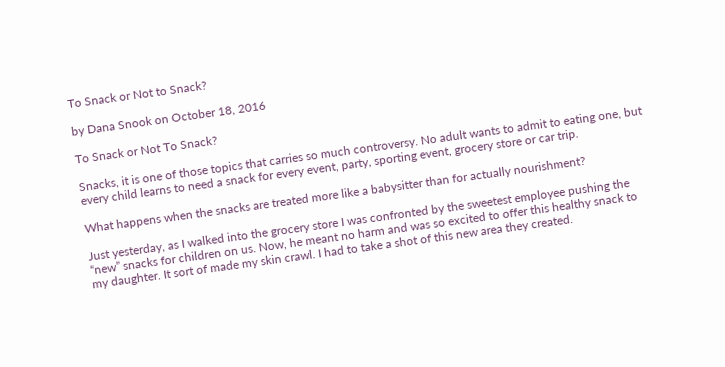To Snack or Not to Snack?

by Dana Snook on October 18, 2016

To Snack or Not To Snack?

Snacks, it is one of those topics that carries so much controversy. No adult wants to admit to eating one, but every child learns to need a snack for every event, party, sporting event, grocery store or car trip.

What happens when the snacks are treated more like a babysitter than for actually nourishment?

Just yesterday, as I walked into the grocery store I was confronted by the sweetest employee pushing the “new” snacks for children on us. Now, he meant no harm and was so excited to offer this healthy snack to my daughter. It sort of made my skin crawl. I had to take a shot of this new area they created.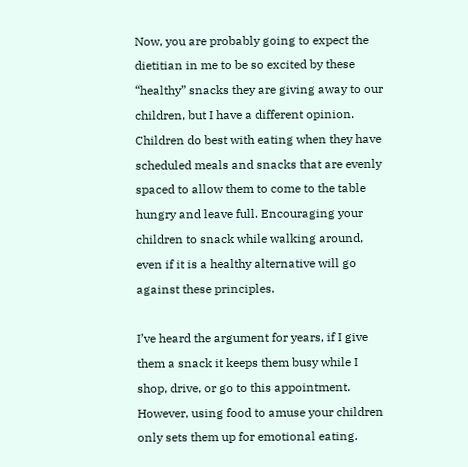Now, you are probably going to expect the dietitian in me to be so excited by these “healthy” snacks they are giving away to our children, but I have a different opinion. Children do best with eating when they have scheduled meals and snacks that are evenly spaced to allow them to come to the table hungry and leave full. Encouraging your children to snack while walking around, even if it is a healthy alternative will go against these principles.

I’ve heard the argument for years, if I give them a snack it keeps them busy while I shop, drive, or go to this appointment. However, using food to amuse your children only sets them up for emotional eating.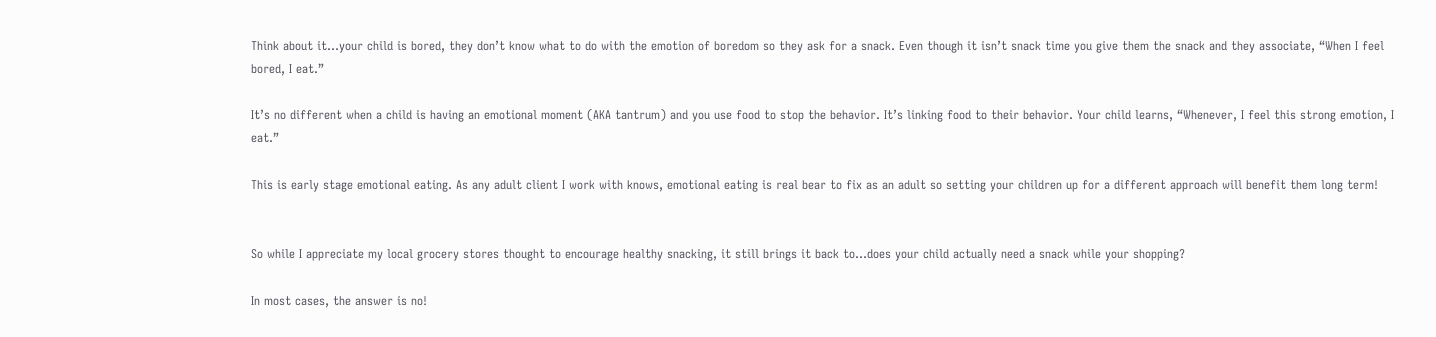Think about it…your child is bored, they don’t know what to do with the emotion of boredom so they ask for a snack. Even though it isn’t snack time you give them the snack and they associate, “When I feel bored, I eat.”

It’s no different when a child is having an emotional moment (AKA tantrum) and you use food to stop the behavior. It’s linking food to their behavior. Your child learns, “Whenever, I feel this strong emotion, I eat.”

This is early stage emotional eating. As any adult client I work with knows, emotional eating is real bear to fix as an adult so setting your children up for a different approach will benefit them long term!


So while I appreciate my local grocery stores thought to encourage healthy snacking, it still brings it back to…does your child actually need a snack while your shopping?

In most cases, the answer is no!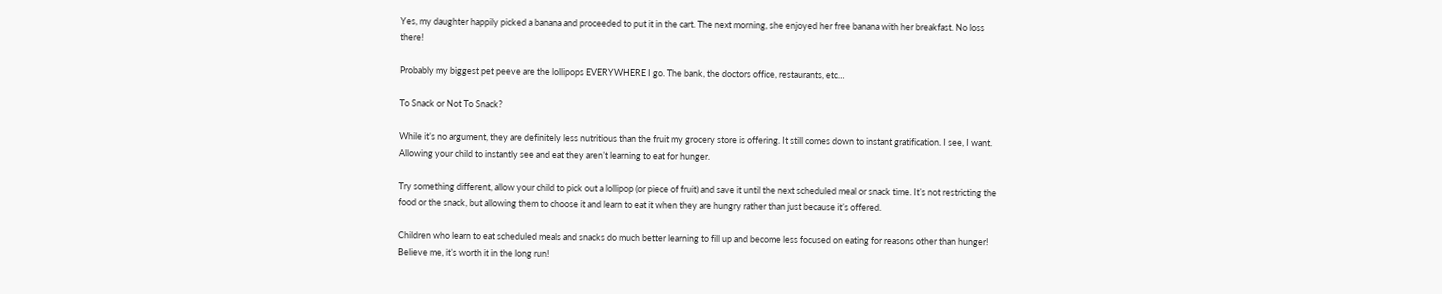Yes, my daughter happily picked a banana and proceeded to put it in the cart. The next morning, she enjoyed her free banana with her breakfast. No loss there!

Probably my biggest pet peeve are the lollipops EVERYWHERE I go. The bank, the doctors office, restaurants, etc…

To Snack or Not To Snack?

While it’s no argument, they are definitely less nutritious than the fruit my grocery store is offering. It still comes down to instant gratification. I see, I want. Allowing your child to instantly see and eat they aren’t learning to eat for hunger.

Try something different, allow your child to pick out a lollipop (or piece of fruit) and save it until the next scheduled meal or snack time. It’s not restricting the food or the snack, but allowing them to choose it and learn to eat it when they are hungry rather than just because it’s offered.

Children who learn to eat scheduled meals and snacks do much better learning to fill up and become less focused on eating for reasons other than hunger! Believe me, it’s worth it in the long run!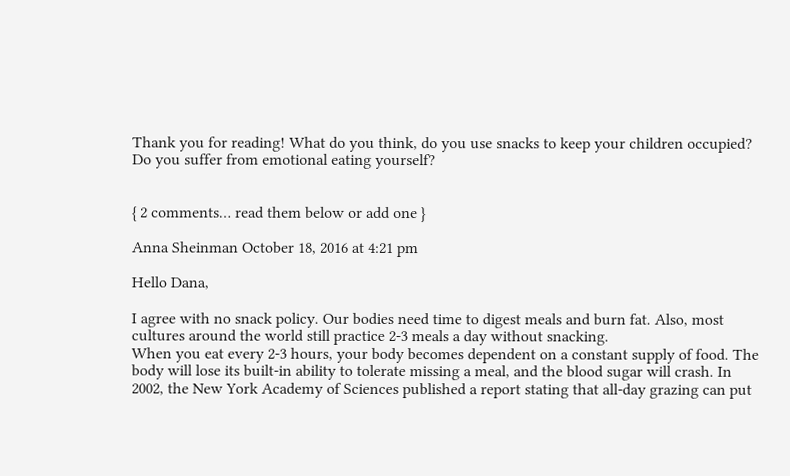Thank you for reading! What do you think, do you use snacks to keep your children occupied? Do you suffer from emotional eating yourself?


{ 2 comments… read them below or add one }

Anna Sheinman October 18, 2016 at 4:21 pm

Hello Dana,

I agree with no snack policy. Our bodies need time to digest meals and burn fat. Also, most cultures around the world still practice 2-3 meals a day without snacking.
When you eat every 2-3 hours, your body becomes dependent on a constant supply of food. The body will lose its built-in ability to tolerate missing a meal, and the blood sugar will crash. In 2002, the New York Academy of Sciences published a report stating that all-day grazing can put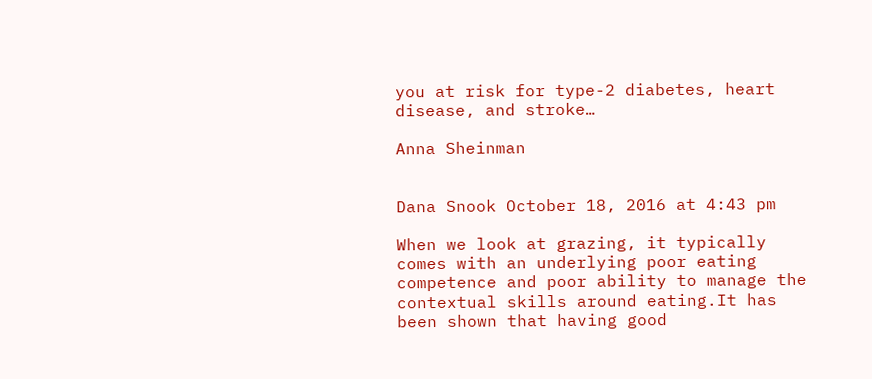you at risk for type-2 diabetes, heart disease, and stroke…

Anna Sheinman


Dana Snook October 18, 2016 at 4:43 pm

When we look at grazing, it typically comes with an underlying poor eating competence and poor ability to manage the contextual skills around eating.It has been shown that having good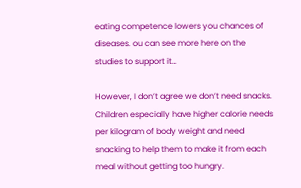eating competence lowers you chances of diseases. ou can see more here on the studies to support it…

However, I don’t agree we don’t need snacks. Children especially have higher calorie needs per kilogram of body weight and need snacking to help them to make it from each meal without getting too hungry.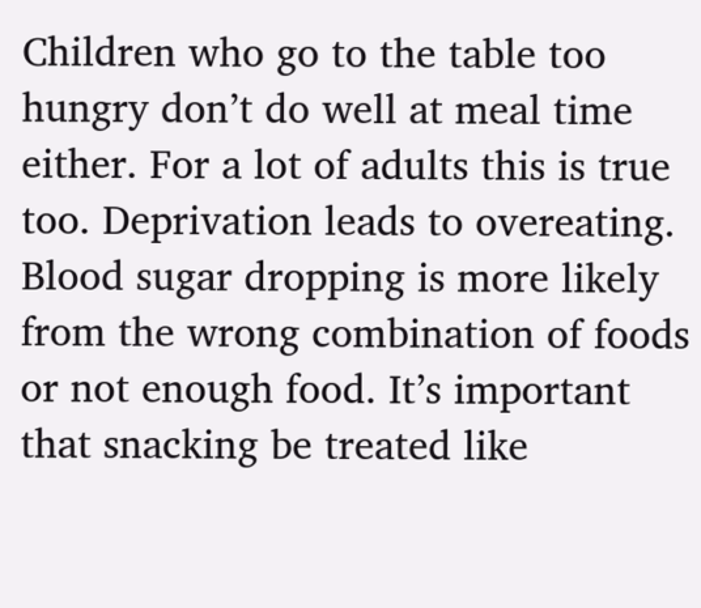Children who go to the table too hungry don’t do well at meal time either. For a lot of adults this is true too. Deprivation leads to overeating. Blood sugar dropping is more likely from the wrong combination of foods or not enough food. It’s important that snacking be treated like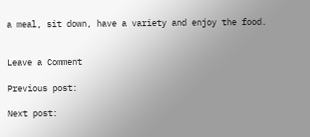a meal, sit down, have a variety and enjoy the food.


Leave a Comment

Previous post:

Next post: